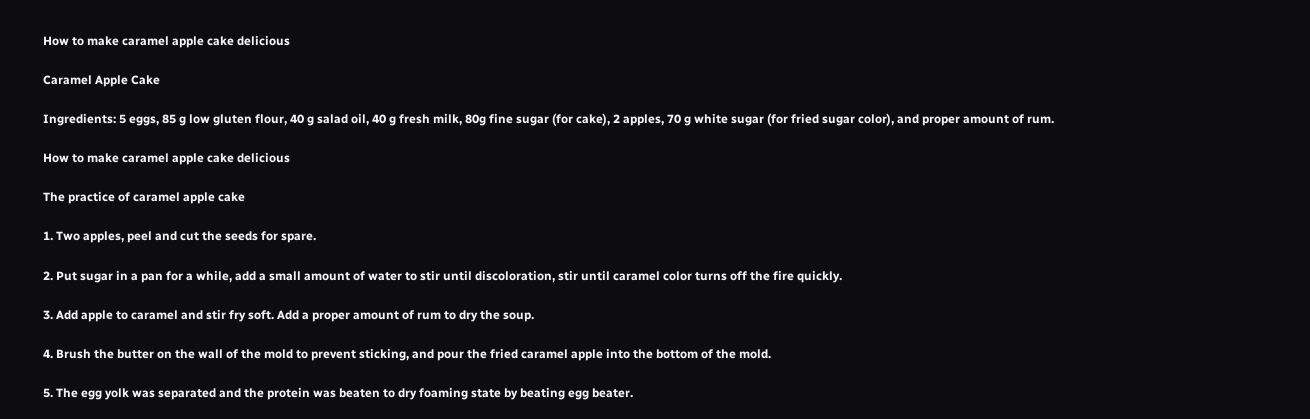How to make caramel apple cake delicious

Caramel Apple Cake

Ingredients: 5 eggs, 85 g low gluten flour, 40 g salad oil, 40 g fresh milk, 80g fine sugar (for cake), 2 apples, 70 g white sugar (for fried sugar color), and proper amount of rum.

How to make caramel apple cake delicious

The practice of caramel apple cake

1. Two apples, peel and cut the seeds for spare.

2. Put sugar in a pan for a while, add a small amount of water to stir until discoloration, stir until caramel color turns off the fire quickly.

3. Add apple to caramel and stir fry soft. Add a proper amount of rum to dry the soup.

4. Brush the butter on the wall of the mold to prevent sticking, and pour the fried caramel apple into the bottom of the mold.

5. The egg yolk was separated and the protein was beaten to dry foaming state by beating egg beater.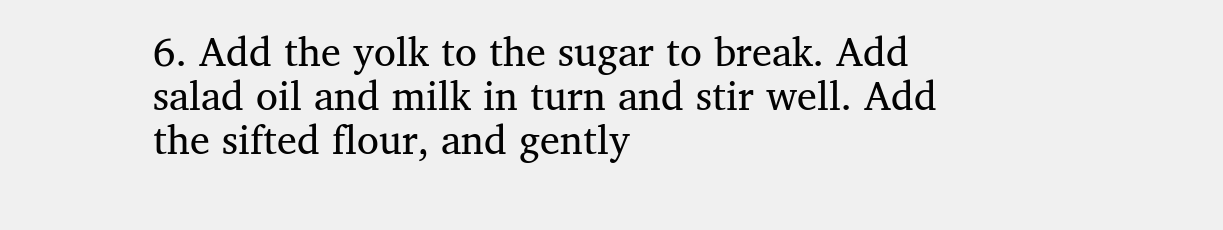6. Add the yolk to the sugar to break. Add salad oil and milk in turn and stir well. Add the sifted flour, and gently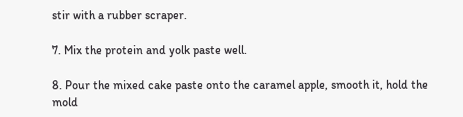stir with a rubber scraper.

7. Mix the protein and yolk paste well.

8. Pour the mixed cake paste onto the caramel apple, smooth it, hold the mold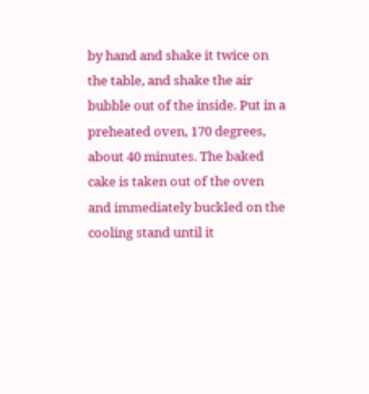by hand and shake it twice on the table, and shake the air bubble out of the inside. Put in a preheated oven, 170 degrees, about 40 minutes. The baked cake is taken out of the oven and immediately buckled on the cooling stand until it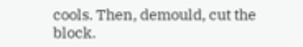cools. Then, demould, cut the block.